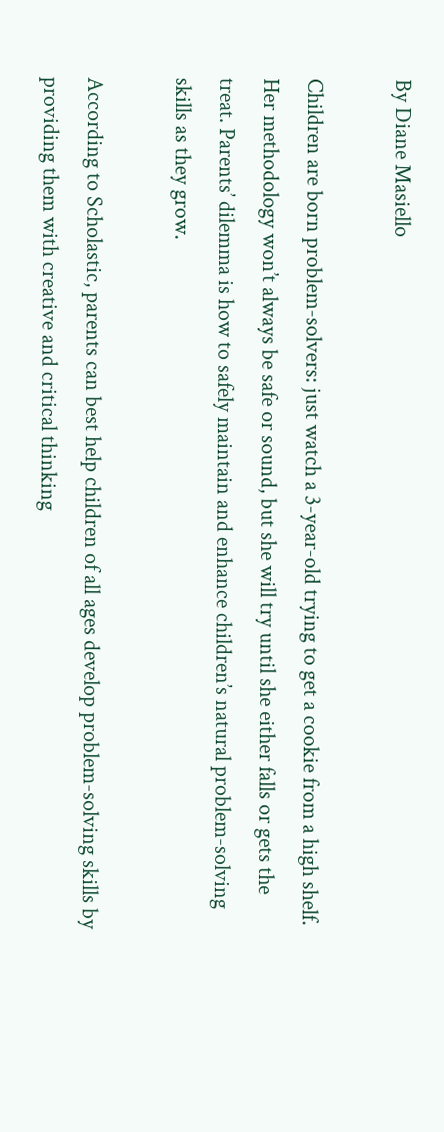By Diane Masiello

Children are born problem-solvers: just watch a 3-year-old trying to get a cookie from a high shelf. Her methodology won’t always be safe or sound, but she will try until she either falls or gets the treat. Parents’ dilemma is how to safely maintain and enhance children’s natural problem-solving skills as they grow.

According to Scholastic, parents can best help children of all ages develop problem-solving skills by providing them with creative and critical thinking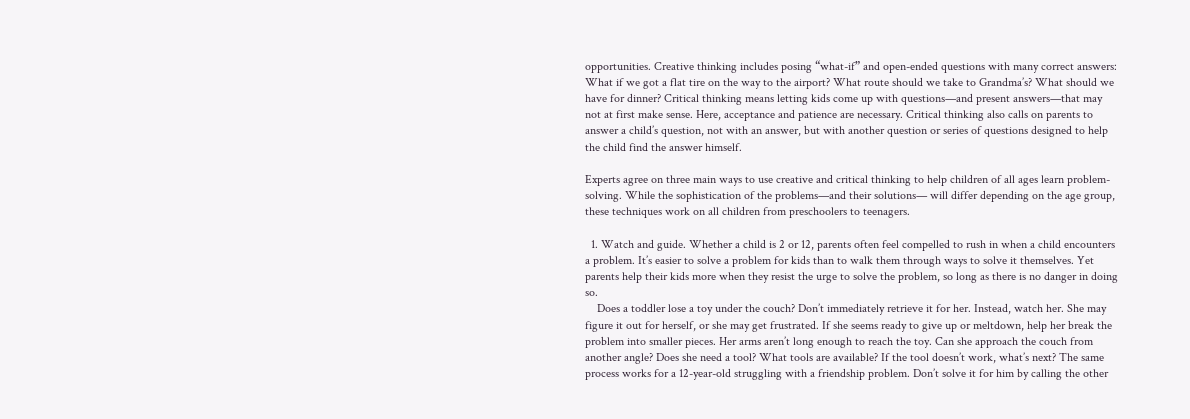opportunities. Creative thinking includes posing “what-if” and open-ended questions with many correct answers: What if we got a flat tire on the way to the airport? What route should we take to Grandma’s? What should we have for dinner? Critical thinking means letting kids come up with questions—and present answers—that may not at first make sense. Here, acceptance and patience are necessary. Critical thinking also calls on parents to answer a child’s question, not with an answer, but with another question or series of questions designed to help the child find the answer himself.

Experts agree on three main ways to use creative and critical thinking to help children of all ages learn problem-solving. While the sophistication of the problems—and their solutions— will differ depending on the age group, these techniques work on all children from preschoolers to teenagers.

  1. Watch and guide. Whether a child is 2 or 12, parents often feel compelled to rush in when a child encounters a problem. It’s easier to solve a problem for kids than to walk them through ways to solve it themselves. Yet parents help their kids more when they resist the urge to solve the problem, so long as there is no danger in doing so.
    Does a toddler lose a toy under the couch? Don’t immediately retrieve it for her. Instead, watch her. She may figure it out for herself, or she may get frustrated. If she seems ready to give up or meltdown, help her break the problem into smaller pieces. Her arms aren’t long enough to reach the toy. Can she approach the couch from another angle? Does she need a tool? What tools are available? If the tool doesn’t work, what’s next? The same process works for a 12-year-old struggling with a friendship problem. Don’t solve it for him by calling the other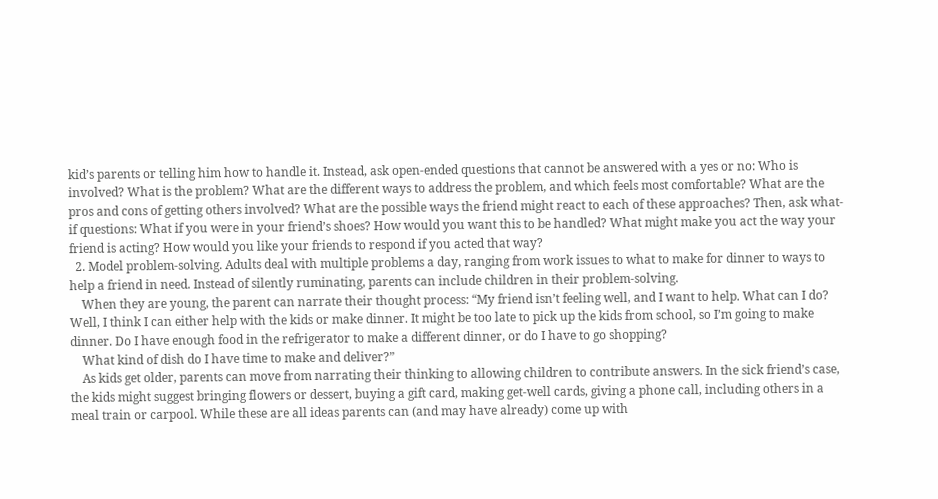kid’s parents or telling him how to handle it. Instead, ask open-ended questions that cannot be answered with a yes or no: Who is involved? What is the problem? What are the different ways to address the problem, and which feels most comfortable? What are the pros and cons of getting others involved? What are the possible ways the friend might react to each of these approaches? Then, ask what-if questions: What if you were in your friend’s shoes? How would you want this to be handled? What might make you act the way your friend is acting? How would you like your friends to respond if you acted that way?
  2. Model problem-solving. Adults deal with multiple problems a day, ranging from work issues to what to make for dinner to ways to help a friend in need. Instead of silently ruminating, parents can include children in their problem-solving.
    When they are young, the parent can narrate their thought process: “My friend isn’t feeling well, and I want to help. What can I do? Well, I think I can either help with the kids or make dinner. It might be too late to pick up the kids from school, so I’m going to make dinner. Do I have enough food in the refrigerator to make a different dinner, or do I have to go shopping?
    What kind of dish do I have time to make and deliver?”
    As kids get older, parents can move from narrating their thinking to allowing children to contribute answers. In the sick friend’s case, the kids might suggest bringing flowers or dessert, buying a gift card, making get-well cards, giving a phone call, including others in a meal train or carpool. While these are all ideas parents can (and may have already) come up with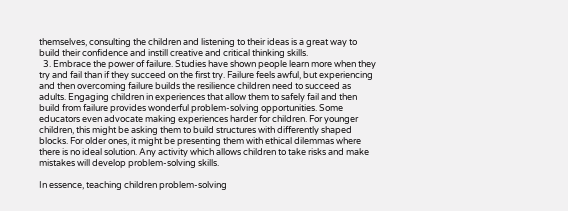themselves, consulting the children and listening to their ideas is a great way to build their confidence and instill creative and critical thinking skills.
  3. Embrace the power of failure. Studies have shown people learn more when they try and fail than if they succeed on the first try. Failure feels awful, but experiencing and then overcoming failure builds the resilience children need to succeed as adults. Engaging children in experiences that allow them to safely fail and then build from failure provides wonderful problem-solving opportunities. Some educators even advocate making experiences harder for children. For younger children, this might be asking them to build structures with differently shaped blocks. For older ones, it might be presenting them with ethical dilemmas where there is no ideal solution. Any activity which allows children to take risks and make mistakes will develop problem-solving skills.

In essence, teaching children problem-solving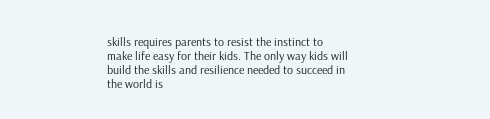skills requires parents to resist the instinct to make life easy for their kids. The only way kids will build the skills and resilience needed to succeed in the world is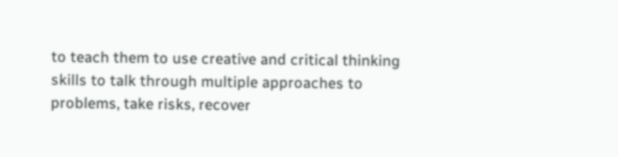to teach them to use creative and critical thinking skills to talk through multiple approaches to problems, take risks, recover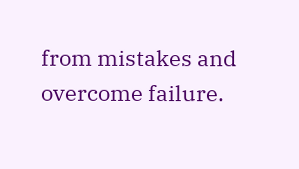from mistakes and overcome failure.